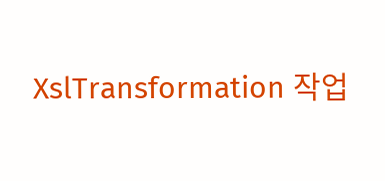XslTransformation 작업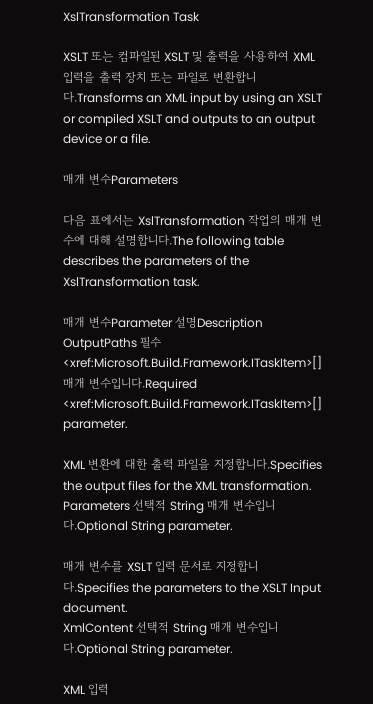XslTransformation Task

XSLT 또는 컴파일된 XSLT 및 출력을 사용하여 XML 입력을 출력 장치 또는 파일로 변환합니다.Transforms an XML input by using an XSLT or compiled XSLT and outputs to an output device or a file.

매개 변수Parameters

다음 표에서는 XslTransformation 작업의 매개 변수에 대해 설명합니다.The following table describes the parameters of the XslTransformation task.

매개 변수Parameter 설명Description
OutputPaths 필수 <xref:Microsoft.Build.Framework.ITaskItem>[] 매개 변수입니다.Required <xref:Microsoft.Build.Framework.ITaskItem>[] parameter.

XML 변환에 대한 출력 파일을 지정합니다.Specifies the output files for the XML transformation.
Parameters 선택적 String 매개 변수입니다.Optional String parameter.

매개 변수를 XSLT 입력 문서로 지정합니다.Specifies the parameters to the XSLT Input document.
XmlContent 선택적 String 매개 변수입니다.Optional String parameter.

XML 입력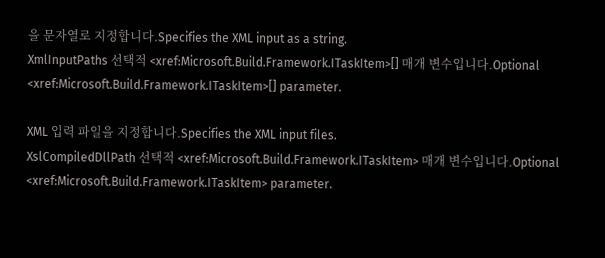을 문자열로 지정합니다.Specifies the XML input as a string.
XmlInputPaths 선택적 <xref:Microsoft.Build.Framework.ITaskItem>[] 매개 변수입니다.Optional <xref:Microsoft.Build.Framework.ITaskItem>[] parameter.

XML 입력 파일을 지정합니다.Specifies the XML input files.
XslCompiledDllPath 선택적 <xref:Microsoft.Build.Framework.ITaskItem> 매개 변수입니다.Optional <xref:Microsoft.Build.Framework.ITaskItem> parameter.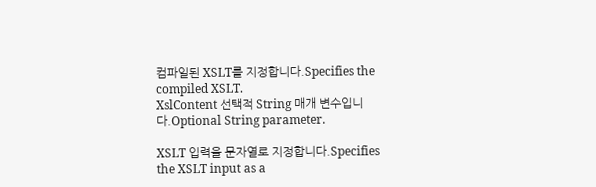컴파일된 XSLT를 지정합니다.Specifies the compiled XSLT.
XslContent 선택적 String 매개 변수입니다.Optional String parameter.

XSLT 입력을 문자열로 지정합니다.Specifies the XSLT input as a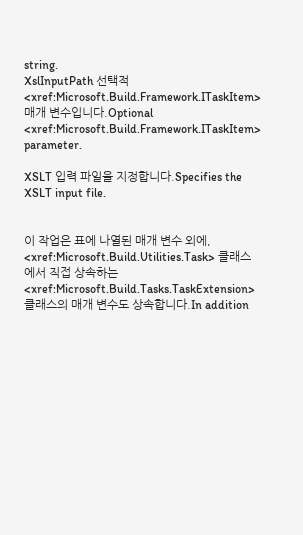string.
XslInputPath 선택적 <xref:Microsoft.Build.Framework.ITaskItem> 매개 변수입니다.Optional <xref:Microsoft.Build.Framework.ITaskItem> parameter.

XSLT 입력 파일을 지정합니다.Specifies the XSLT input file.


이 작업은 표에 나열된 매개 변수 외에, <xref:Microsoft.Build.Utilities.Task> 클래스에서 직접 상속하는 <xref:Microsoft.Build.Tasks.TaskExtension> 클래스의 매개 변수도 상속합니다.In addition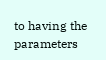to having the parameters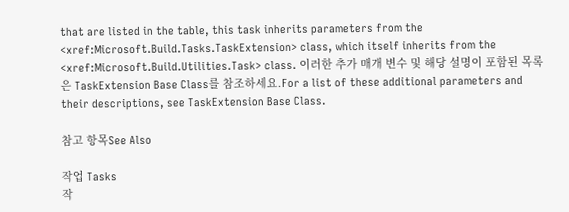that are listed in the table, this task inherits parameters from the <xref:Microsoft.Build.Tasks.TaskExtension> class, which itself inherits from the <xref:Microsoft.Build.Utilities.Task> class. 이러한 추가 매개 변수 및 해당 설명이 포함된 목록은 TaskExtension Base Class를 참조하세요.For a list of these additional parameters and their descriptions, see TaskExtension Base Class.

참고 항목See Also

작업 Tasks
작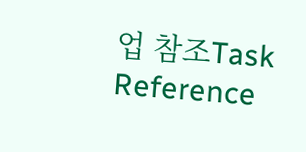업 참조Task Reference